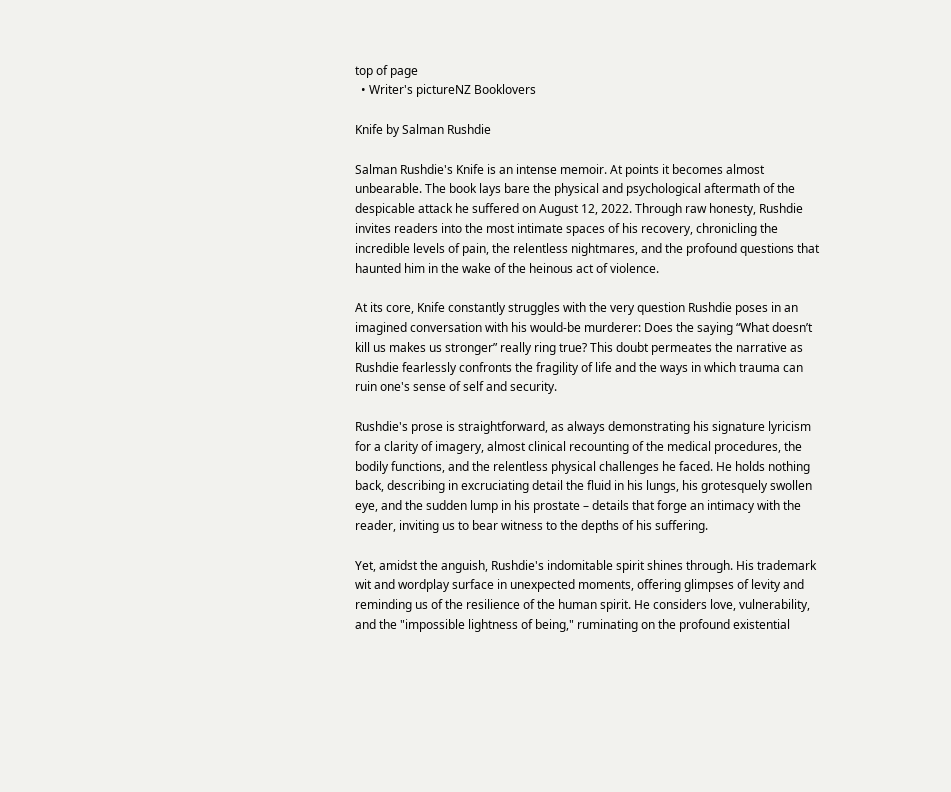top of page
  • Writer's pictureNZ Booklovers

Knife by Salman Rushdie

Salman Rushdie's Knife is an intense memoir. At points it becomes almost unbearable. The book lays bare the physical and psychological aftermath of the despicable attack he suffered on August 12, 2022. Through raw honesty, Rushdie invites readers into the most intimate spaces of his recovery, chronicling the incredible levels of pain, the relentless nightmares, and the profound questions that haunted him in the wake of the heinous act of violence.

At its core, Knife constantly struggles with the very question Rushdie poses in an imagined conversation with his would-be murderer: Does the saying “What doesn’t kill us makes us stronger” really ring true? This doubt permeates the narrative as Rushdie fearlessly confronts the fragility of life and the ways in which trauma can ruin one's sense of self and security.

Rushdie's prose is straightforward, as always demonstrating his signature lyricism for a clarity of imagery, almost clinical recounting of the medical procedures, the bodily functions, and the relentless physical challenges he faced. He holds nothing back, describing in excruciating detail the fluid in his lungs, his grotesquely swollen eye, and the sudden lump in his prostate – details that forge an intimacy with the reader, inviting us to bear witness to the depths of his suffering.

Yet, amidst the anguish, Rushdie's indomitable spirit shines through. His trademark wit and wordplay surface in unexpected moments, offering glimpses of levity and reminding us of the resilience of the human spirit. He considers love, vulnerability, and the "impossible lightness of being," ruminating on the profound existential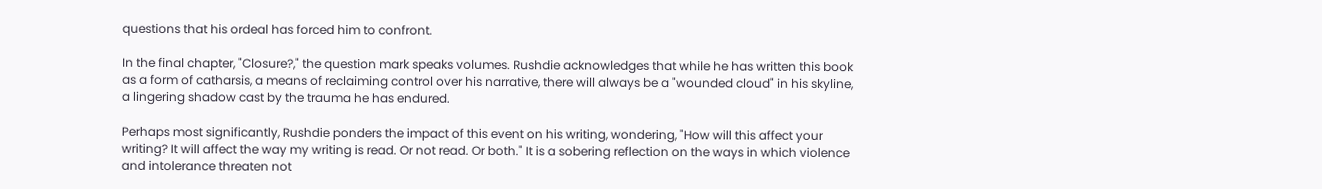questions that his ordeal has forced him to confront.

In the final chapter, "Closure?," the question mark speaks volumes. Rushdie acknowledges that while he has written this book as a form of catharsis, a means of reclaiming control over his narrative, there will always be a "wounded cloud" in his skyline, a lingering shadow cast by the trauma he has endured.

Perhaps most significantly, Rushdie ponders the impact of this event on his writing, wondering, "How will this affect your writing? It will affect the way my writing is read. Or not read. Or both." It is a sobering reflection on the ways in which violence and intolerance threaten not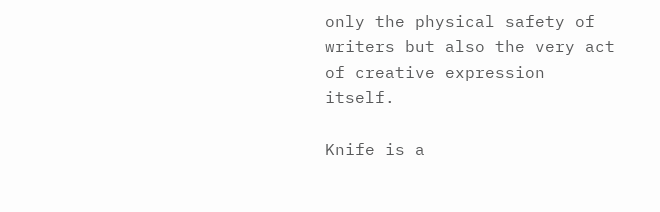only the physical safety of writers but also the very act of creative expression itself.

Knife is a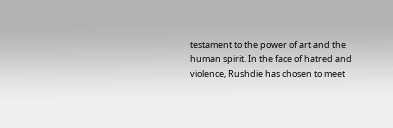testament to the power of art and the human spirit. In the face of hatred and violence, Rushdie has chosen to meet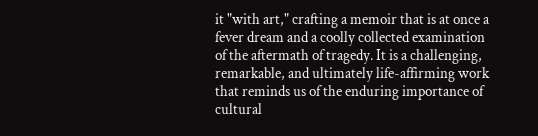it "with art," crafting a memoir that is at once a fever dream and a coolly collected examination of the aftermath of tragedy. It is a challenging, remarkable, and ultimately life-affirming work that reminds us of the enduring importance of cultural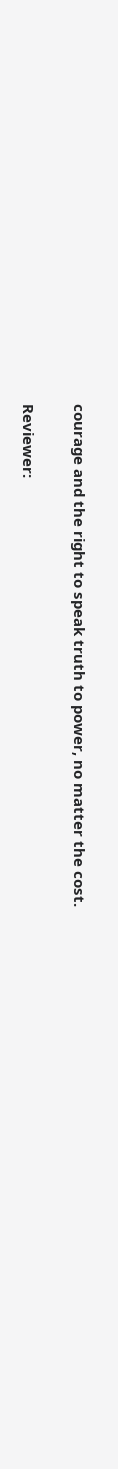courage and the right to speak truth to power, no matter the cost.

Reviewer: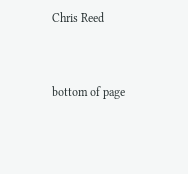Chris Reed



bottom of page